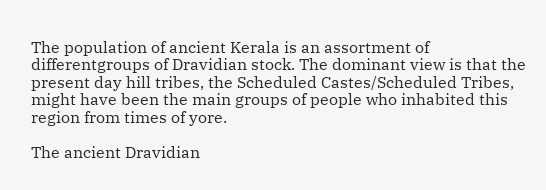The population of ancient Kerala is an assortment of differentgroups of Dravidian stock. The dominant view is that the present day hill tribes, the Scheduled Castes/Scheduled Tribes, might have been the main groups of people who inhabited this region from times of yore.

The ancient Dravidian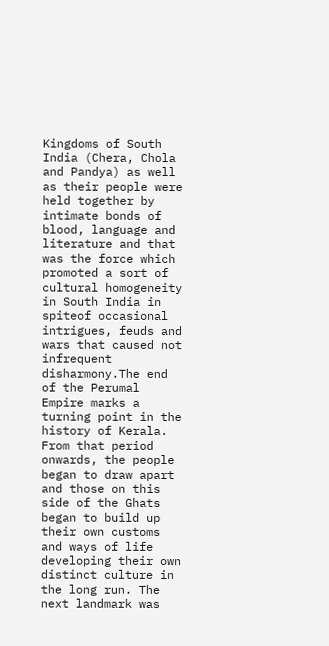Kingdoms of South India (Chera, Chola and Pandya) as well as their people were held together by intimate bonds of blood, language and literature and that was the force which promoted a sort of cultural homogeneity in South India in spiteof occasional intrigues, feuds and wars that caused not infrequent disharmony.The end of the Perumal Empire marks a turning point in the history of Kerala. From that period onwards, the people began to draw apart and those on this side of the Ghats began to build up their own customs and ways of life developing their own distinct culture in the long run. The next landmark was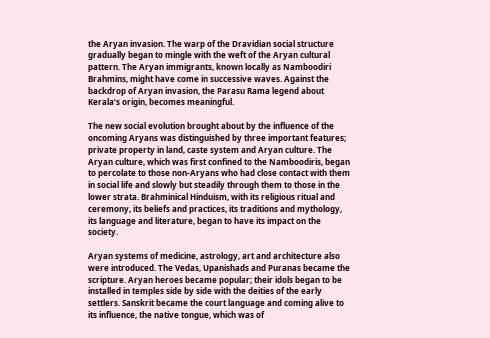the Aryan invasion. The warp of the Dravidian social structure gradually began to mingle with the weft of the Aryan cultural pattern. The Aryan immigrants, known locally as Namboodiri Brahmins, might have come in successive waves. Against the backdrop of Aryan invasion, the Parasu Rama legend about Kerala’s origin, becomes meaningful.

The new social evolution brought about by the influence of the oncoming Aryans was distinguished by three important features; private property in land, caste system and Aryan culture. The Aryan culture, which was first confined to the Namboodiris, began to percolate to those non-Aryans who had close contact with them in social life and slowly but steadily through them to those in the lower strata. Brahminical Hinduism, with its religious ritual and ceremony, its beliefs and practices, its traditions and mythology, its language and literature, began to have its impact on the society.

Aryan systems of medicine, astrology, art and architecture also were introduced. The Vedas, Upanishads and Puranas became the scripture. Aryan heroes became popular; their idols began to be installed in temples side by side with the deities of the early settlers. Sanskrit became the court language and coming alive to its influence, the native tongue, which was of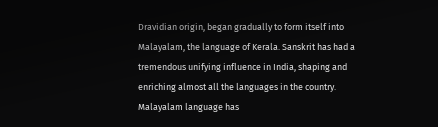Dravidian origin, began gradually to form itself into Malayalam, the language of Kerala. Sanskrit has had a tremendous unifying influence in India, shaping and enriching almost all the languages in the country. Malayalam language has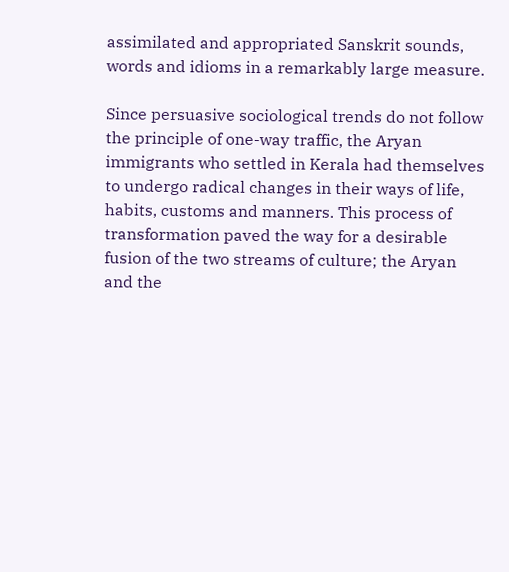assimilated and appropriated Sanskrit sounds, words and idioms in a remarkably large measure.

Since persuasive sociological trends do not follow the principle of one-way traffic, the Aryan immigrants who settled in Kerala had themselves to undergo radical changes in their ways of life, habits, customs and manners. This process of transformation paved the way for a desirable fusion of the two streams of culture; the Aryan and the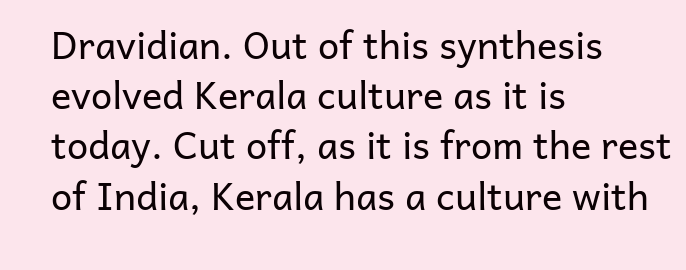Dravidian. Out of this synthesis evolved Kerala culture as it is today. Cut off, as it is from the rest of India, Kerala has a culture with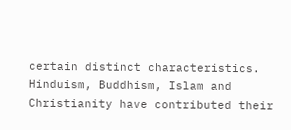certain distinct characteristics. Hinduism, Buddhism, Islam and Christianity have contributed their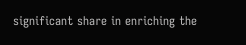significant share in enriching the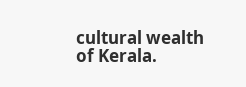cultural wealth of Kerala.